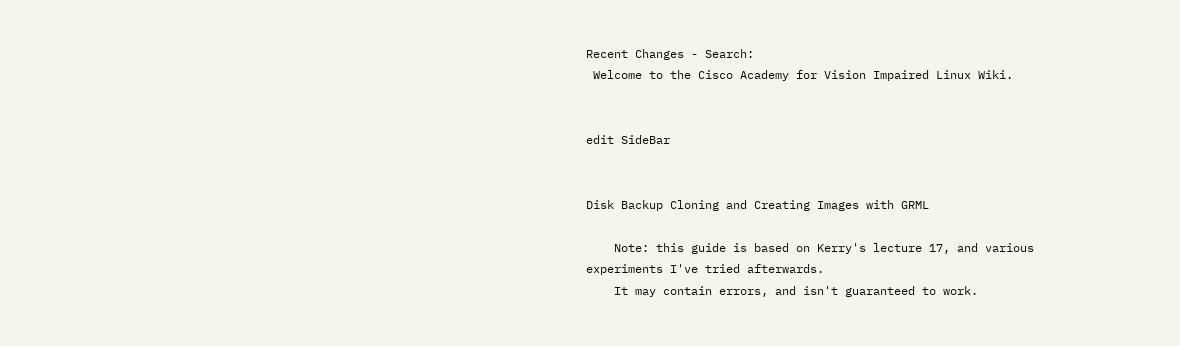Recent Changes - Search:
 Welcome to the Cisco Academy for Vision Impaired Linux Wiki.


edit SideBar


Disk Backup Cloning and Creating Images with GRML

    Note: this guide is based on Kerry's lecture 17, and various experiments I've tried afterwards.
    It may contain errors, and isn't guaranteed to work.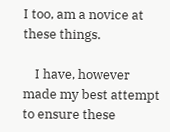I too, am a novice at these things.

    I have, however made my best attempt to ensure these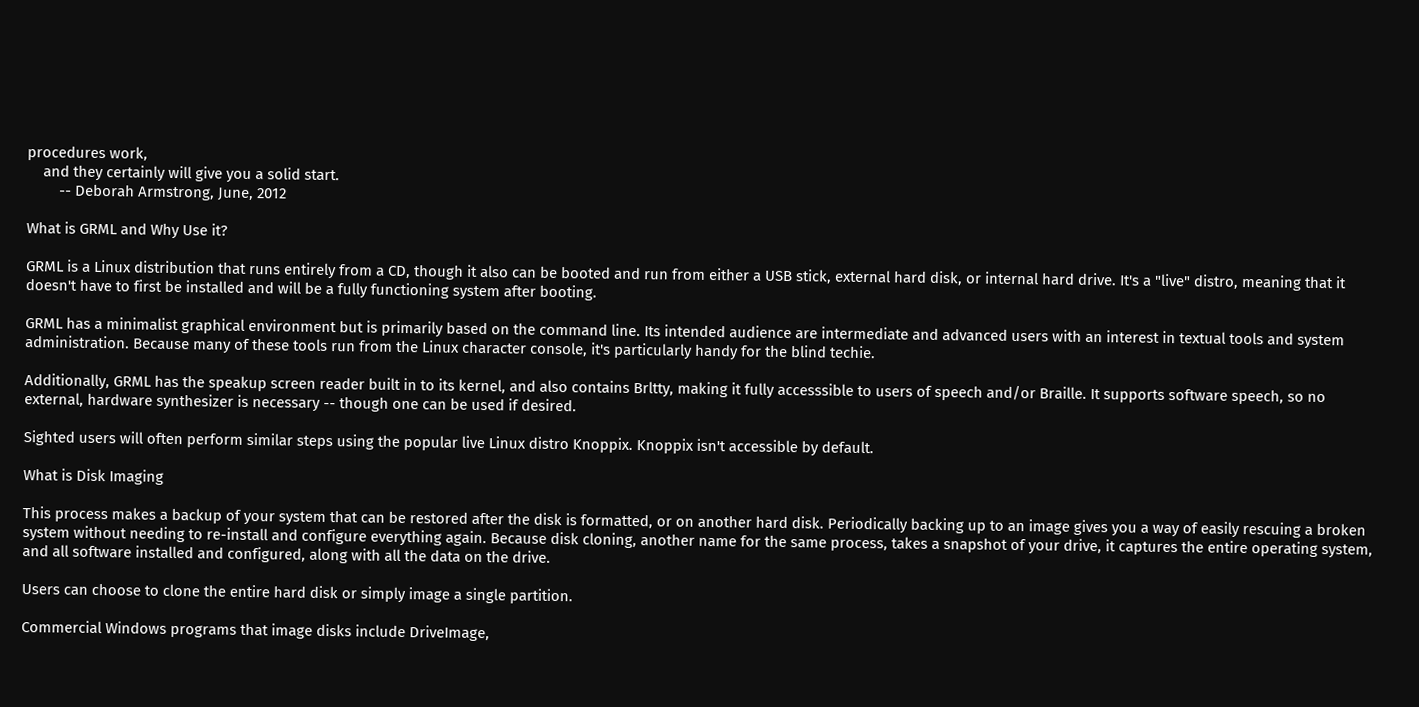procedures work,
    and they certainly will give you a solid start.
        -- Deborah Armstrong, June, 2012

What is GRML and Why Use it?

GRML is a Linux distribution that runs entirely from a CD, though it also can be booted and run from either a USB stick, external hard disk, or internal hard drive. It's a "live" distro, meaning that it doesn't have to first be installed and will be a fully functioning system after booting.

GRML has a minimalist graphical environment but is primarily based on the command line. Its intended audience are intermediate and advanced users with an interest in textual tools and system administration. Because many of these tools run from the Linux character console, it's particularly handy for the blind techie.

Additionally, GRML has the speakup screen reader built in to its kernel, and also contains Brltty, making it fully accesssible to users of speech and/or Braille. It supports software speech, so no external, hardware synthesizer is necessary -- though one can be used if desired.

Sighted users will often perform similar steps using the popular live Linux distro Knoppix. Knoppix isn't accessible by default.

What is Disk Imaging

This process makes a backup of your system that can be restored after the disk is formatted, or on another hard disk. Periodically backing up to an image gives you a way of easily rescuing a broken system without needing to re-install and configure everything again. Because disk cloning, another name for the same process, takes a snapshot of your drive, it captures the entire operating system, and all software installed and configured, along with all the data on the drive.

Users can choose to clone the entire hard disk or simply image a single partition.

Commercial Windows programs that image disks include DriveImage,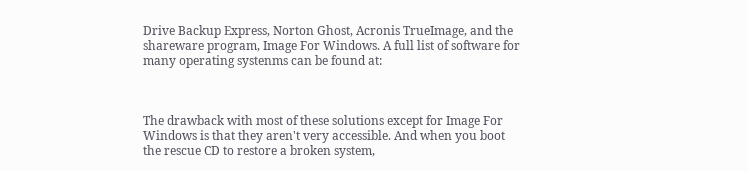Drive Backup Express, Norton Ghost, Acronis TrueImage, and the shareware program, Image For Windows. A full list of software for many operating systenms can be found at:



The drawback with most of these solutions except for Image For Windows is that they aren't very accessible. And when you boot the rescue CD to restore a broken system,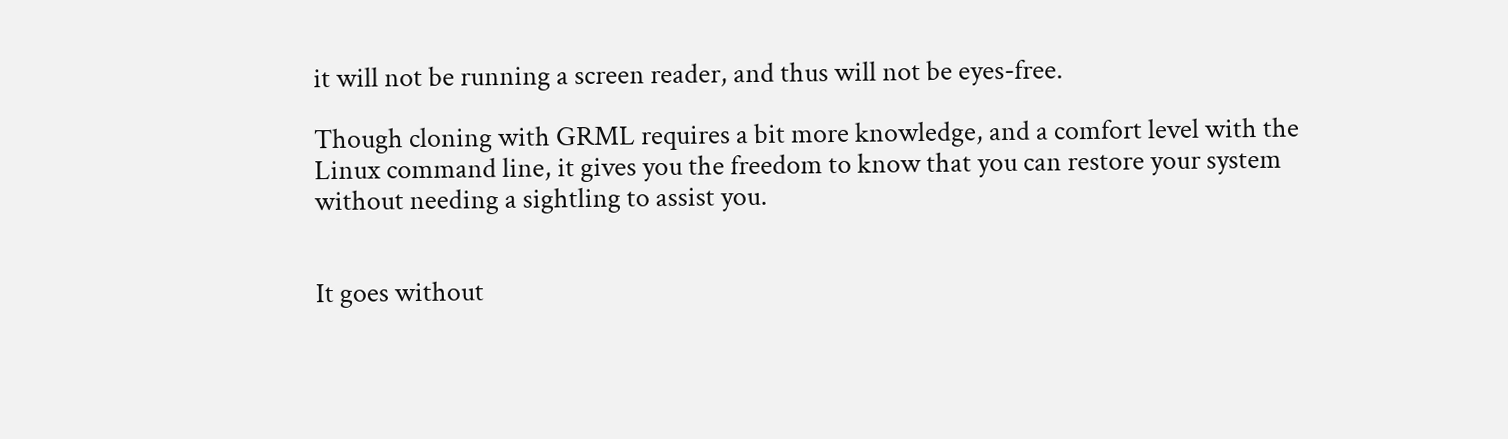it will not be running a screen reader, and thus will not be eyes-free.

Though cloning with GRML requires a bit more knowledge, and a comfort level with the Linux command line, it gives you the freedom to know that you can restore your system without needing a sightling to assist you.


It goes without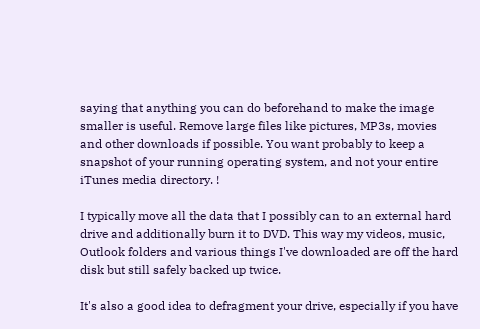saying that anything you can do beforehand to make the image smaller is useful. Remove large files like pictures, MP3s, movies and other downloads if possible. You want probably to keep a snapshot of your running operating system, and not your entire iTunes media directory. !

I typically move all the data that I possibly can to an external hard drive and additionally burn it to DVD. This way my videos, music, Outlook folders and various things I've downloaded are off the hard disk but still safely backed up twice.

It's also a good idea to defragment your drive, especially if you have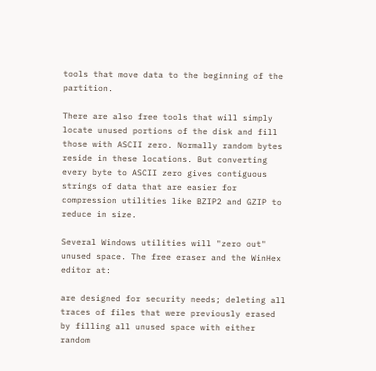tools that move data to the beginning of the partition.

There are also free tools that will simply locate unused portions of the disk and fill those with ASCII zero. Normally random bytes reside in these locations. But converting every byte to ASCII zero gives contiguous strings of data that are easier for compression utilities like BZIP2 and GZIP to reduce in size.

Several Windows utilities will "zero out" unused space. The free eraser and the WinHex editor at:

are designed for security needs; deleting all traces of files that were previously erased by filling all unused space with either random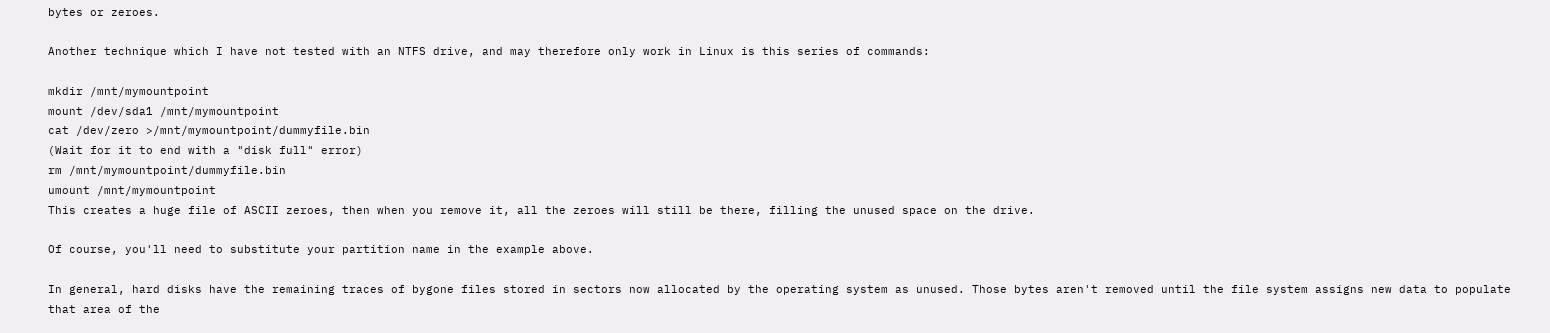bytes or zeroes.

Another technique which I have not tested with an NTFS drive, and may therefore only work in Linux is this series of commands:

mkdir /mnt/mymountpoint
mount /dev/sda1 /mnt/mymountpoint
cat /dev/zero >/mnt/mymountpoint/dummyfile.bin
(Wait for it to end with a "disk full" error)
rm /mnt/mymountpoint/dummyfile.bin
umount /mnt/mymountpoint
This creates a huge file of ASCII zeroes, then when you remove it, all the zeroes will still be there, filling the unused space on the drive.

Of course, you'll need to substitute your partition name in the example above.

In general, hard disks have the remaining traces of bygone files stored in sectors now allocated by the operating system as unused. Those bytes aren't removed until the file system assigns new data to populate that area of the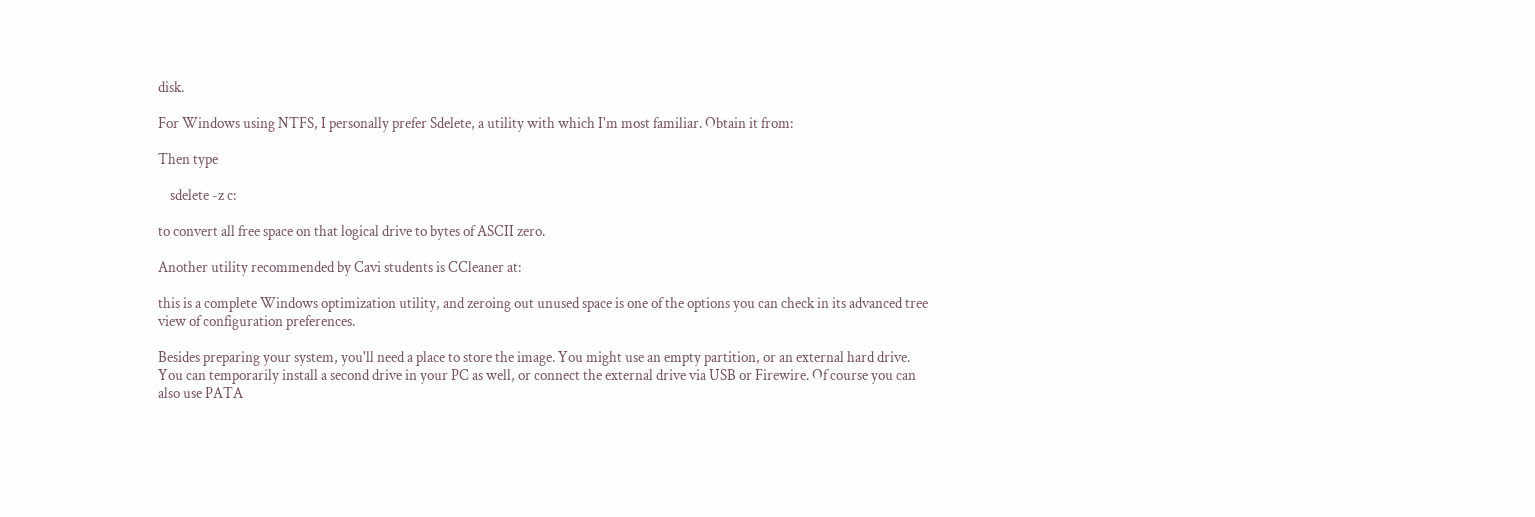disk.

For Windows using NTFS, I personally prefer Sdelete, a utility with which I'm most familiar. Obtain it from:

Then type

    sdelete -z c:

to convert all free space on that logical drive to bytes of ASCII zero.

Another utility recommended by Cavi students is CCleaner at:

this is a complete Windows optimization utility, and zeroing out unused space is one of the options you can check in its advanced tree view of configuration preferences.

Besides preparing your system, you'll need a place to store the image. You might use an empty partition, or an external hard drive. You can temporarily install a second drive in your PC as well, or connect the external drive via USB or Firewire. Of course you can also use PATA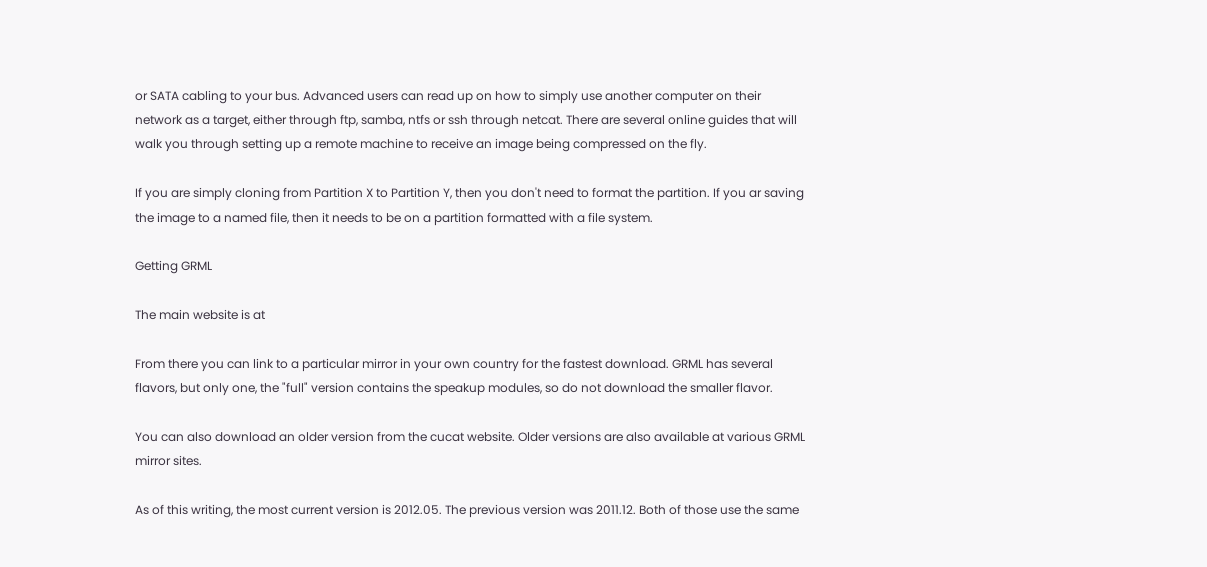or SATA cabling to your bus. Advanced users can read up on how to simply use another computer on their network as a target, either through ftp, samba, ntfs or ssh through netcat. There are several online guides that will walk you through setting up a remote machine to receive an image being compressed on the fly.

If you are simply cloning from Partition X to Partition Y, then you don't need to format the partition. If you ar saving the image to a named file, then it needs to be on a partition formatted with a file system.

Getting GRML

The main website is at

From there you can link to a particular mirror in your own country for the fastest download. GRML has several flavors, but only one, the "full" version contains the speakup modules, so do not download the smaller flavor.

You can also download an older version from the cucat website. Older versions are also available at various GRML mirror sites.

As of this writing, the most current version is 2012.05. The previous version was 2011.12. Both of those use the same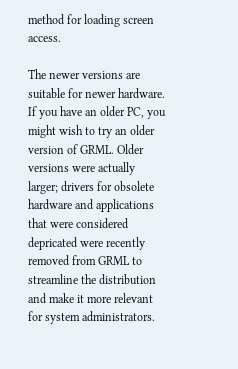method for loading screen access.

The newer versions are suitable for newer hardware. If you have an older PC, you might wish to try an older version of GRML. Older versions were actually larger; drivers for obsolete hardware and applications that were considered depricated were recently removed from GRML to streamline the distribution and make it more relevant for system administrators.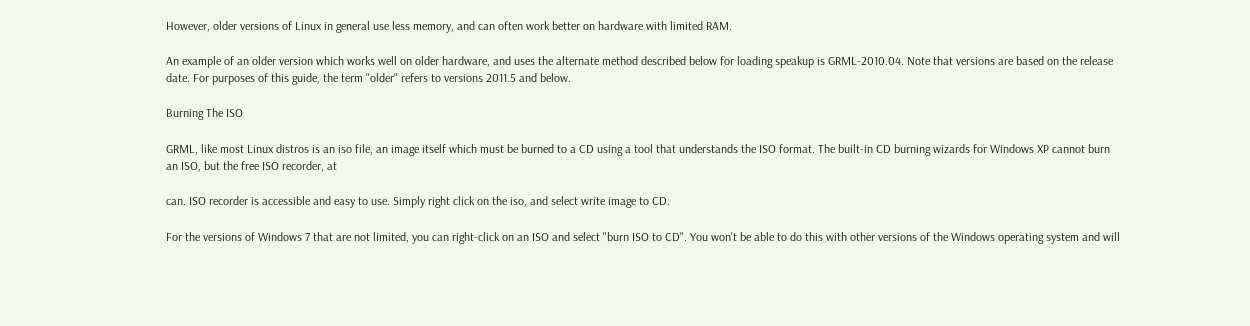However, older versions of Linux in general use less memory, and can often work better on hardware with limited RAM.

An example of an older version which works well on older hardware, and uses the alternate method described below for loading speakup is GRML-2010.04. Note that versions are based on the release date. For purposes of this guide, the term "older" refers to versions 2011.5 and below.

Burning The ISO

GRML, like most Linux distros is an iso file, an image itself which must be burned to a CD using a tool that understands the ISO format. The built-in CD burning wizards for Windows XP cannot burn an ISO, but the free ISO recorder, at

can. ISO recorder is accessible and easy to use. Simply right click on the iso, and select write image to CD.

For the versions of Windows 7 that are not limited, you can right-click on an ISO and select "burn ISO to CD". You won't be able to do this with other versions of the Windows operating system and will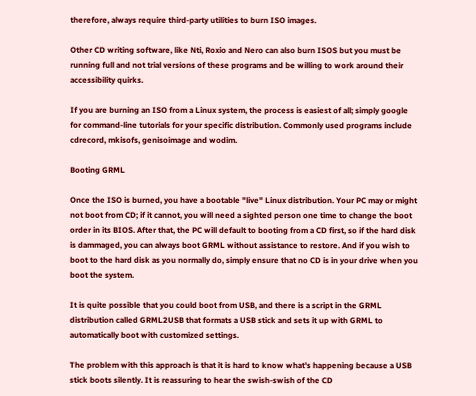therefore, always require third-party utilities to burn ISO images.

Other CD writing software, like Nti, Roxio and Nero can also burn ISOS but you must be running full and not trial versions of these programs and be willing to work around their accessibility quirks.

If you are burning an ISO from a Linux system, the process is easiest of all; simply google for command-line tutorials for your specific distribution. Commonly used programs include cdrecord, mkisofs, genisoimage and wodim.

Booting GRML

Once the ISO is burned, you have a bootable "live" Linux distribution. Your PC may or might not boot from CD; if it cannot, you will need a sighted person one time to change the boot order in its BIOS. After that, the PC will default to booting from a CD first, so if the hard disk is dammaged, you can always boot GRML without assistance to restore. And if you wish to boot to the hard disk as you normally do, simply ensure that no CD is in your drive when you boot the system.

It is quite possible that you could boot from USB, and there is a script in the GRML distribution called GRML2USB that formats a USB stick and sets it up with GRML to automatically boot with customized settings.

The problem with this approach is that it is hard to know what's happening because a USB stick boots silently. It is reassuring to hear the swish-swish of the CD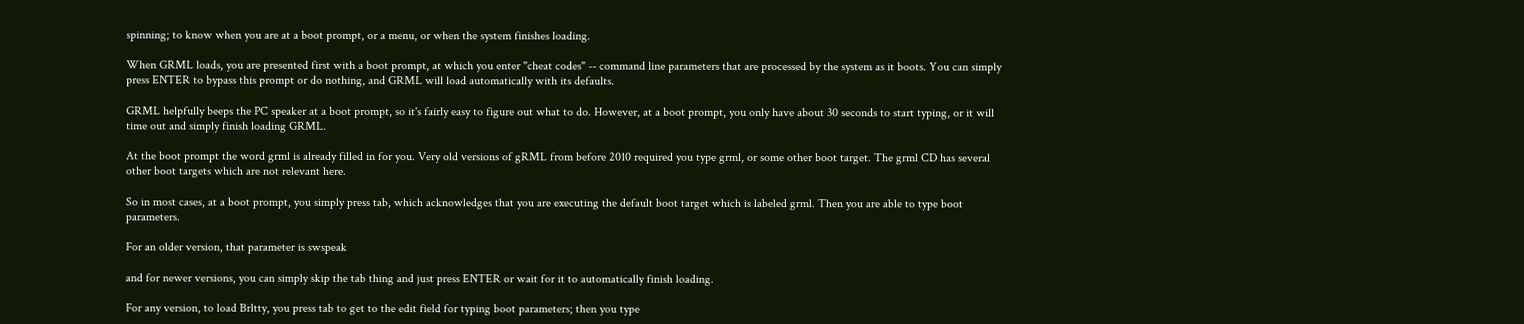spinning; to know when you are at a boot prompt, or a menu, or when the system finishes loading.

When GRML loads, you are presented first with a boot prompt, at which you enter "cheat codes" -- command line parameters that are processed by the system as it boots. You can simply press ENTER to bypass this prompt or do nothing, and GRML will load automatically with its defaults.

GRML helpfully beeps the PC speaker at a boot prompt, so it's fairly easy to figure out what to do. However, at a boot prompt, you only have about 30 seconds to start typing, or it will time out and simply finish loading GRML.

At the boot prompt the word grml is already filled in for you. Very old versions of gRML from before 2010 required you type grml, or some other boot target. The grml CD has several other boot targets which are not relevant here.

So in most cases, at a boot prompt, you simply press tab, which acknowledges that you are executing the default boot target which is labeled grml. Then you are able to type boot parameters.

For an older version, that parameter is swspeak

and for newer versions, you can simply skip the tab thing and just press ENTER or wait for it to automatically finish loading.

For any version, to load Brltty, you press tab to get to the edit field for typing boot parameters; then you type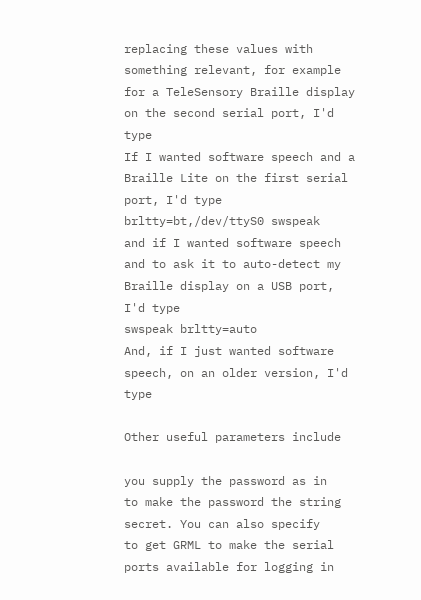replacing these values with something relevant, for example for a TeleSensory Braille display on the second serial port, I'd type
If I wanted software speech and a Braille Lite on the first serial port, I'd type brltty=bt,/dev/ttyS0 swspeak
and if I wanted software speech and to ask it to auto-detect my Braille display on a USB port, I'd type
swspeak brltty=auto
And, if I just wanted software speech, on an older version, I'd type

Other useful parameters include

you supply the password as in
to make the password the string secret. You can also specify
to get GRML to make the serial ports available for logging in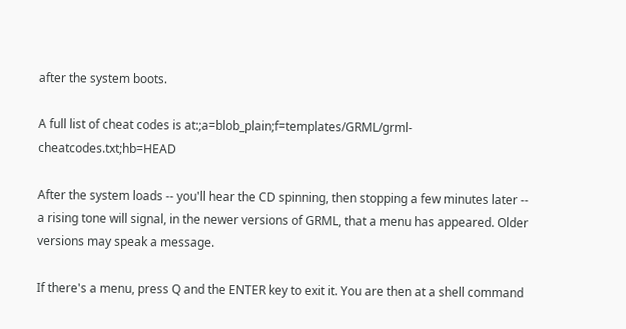after the system boots.

A full list of cheat codes is at:;a=blob_plain;f=templates/GRML/grml-cheatcodes.txt;hb=HEAD

After the system loads -- you'll hear the CD spinning, then stopping a few minutes later -- a rising tone will signal, in the newer versions of GRML, that a menu has appeared. Older versions may speak a message.

If there's a menu, press Q and the ENTER key to exit it. You are then at a shell command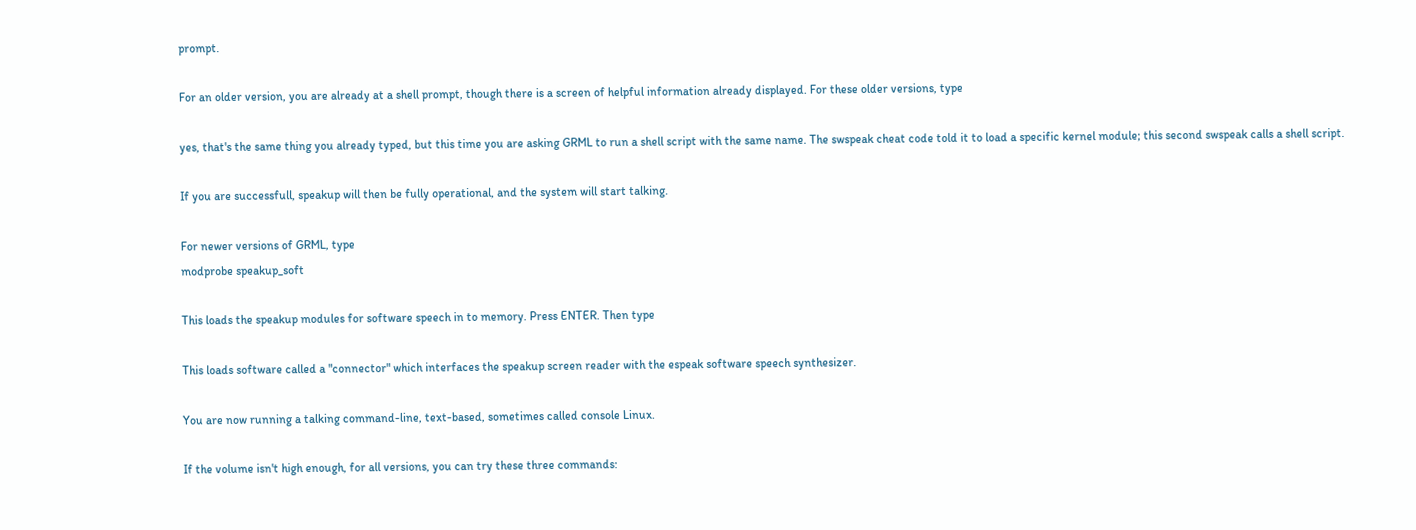prompt.

For an older version, you are already at a shell prompt, though there is a screen of helpful information already displayed. For these older versions, type

yes, that's the same thing you already typed, but this time you are asking GRML to run a shell script with the same name. The swspeak cheat code told it to load a specific kernel module; this second swspeak calls a shell script.

If you are successfull, speakup will then be fully operational, and the system will start talking.

For newer versions of GRML, type
modprobe speakup_soft

This loads the speakup modules for software speech in to memory. Press ENTER. Then type

This loads software called a "connector" which interfaces the speakup screen reader with the espeak software speech synthesizer.

You are now running a talking command-line, text-based, sometimes called console Linux.

If the volume isn't high enough, for all versions, you can try these three commands: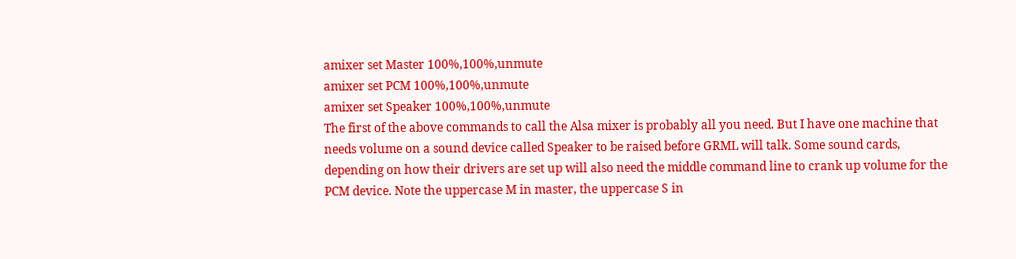amixer set Master 100%,100%,unmute
amixer set PCM 100%,100%,unmute
amixer set Speaker 100%,100%,unmute
The first of the above commands to call the Alsa mixer is probably all you need. But I have one machine that needs volume on a sound device called Speaker to be raised before GRML will talk. Some sound cards, depending on how their drivers are set up will also need the middle command line to crank up volume for the PCM device. Note the uppercase M in master, the uppercase S in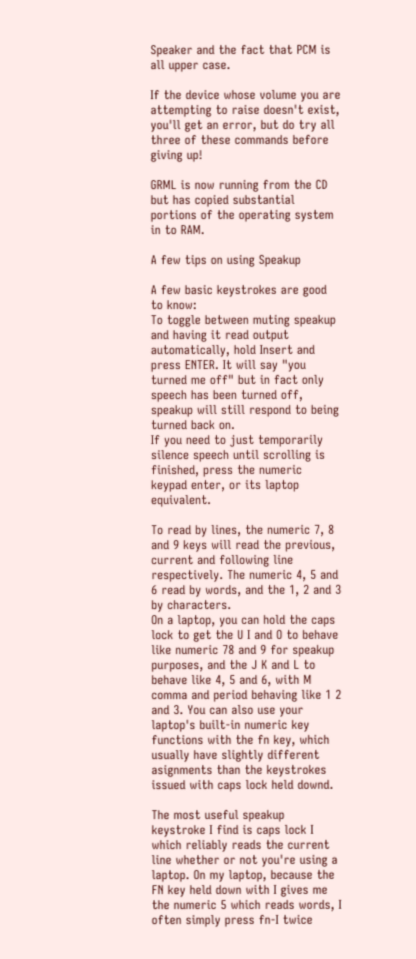Speaker and the fact that PCM is all upper case.

If the device whose volume you are attempting to raise doesn't exist, you'll get an error, but do try all three of these commands before giving up!

GRML is now running from the CD but has copied substantial portions of the operating system in to RAM.

A few tips on using Speakup

A few basic keystrokes are good to know:
To toggle between muting speakup and having it read output automatically, hold Insert and press ENTER. It will say "you turned me off" but in fact only speech has been turned off, speakup will still respond to being turned back on.
If you need to just temporarily silence speech until scrolling is finished, press the numeric keypad enter, or its laptop equivalent.

To read by lines, the numeric 7, 8 and 9 keys will read the previous, current and following line respectively. The numeric 4, 5 and 6 read by words, and the 1, 2 and 3 by characters.
On a laptop, you can hold the caps lock to get the U I and O to behave like numeric 78 and 9 for speakup purposes, and the J K and L to behave like 4, 5 and 6, with M comma and period behaving like 1 2 and 3. You can also use your laptop's built-in numeric key functions with the fn key, which usually have slightly different asignments than the keystrokes issued with caps lock held downd.

The most useful speakup keystroke I find is caps lock I which reliably reads the current line whether or not you're using a laptop. On my laptop, because the FN key held down with I gives me the numeric 5 which reads words, I often simply press fn-I twice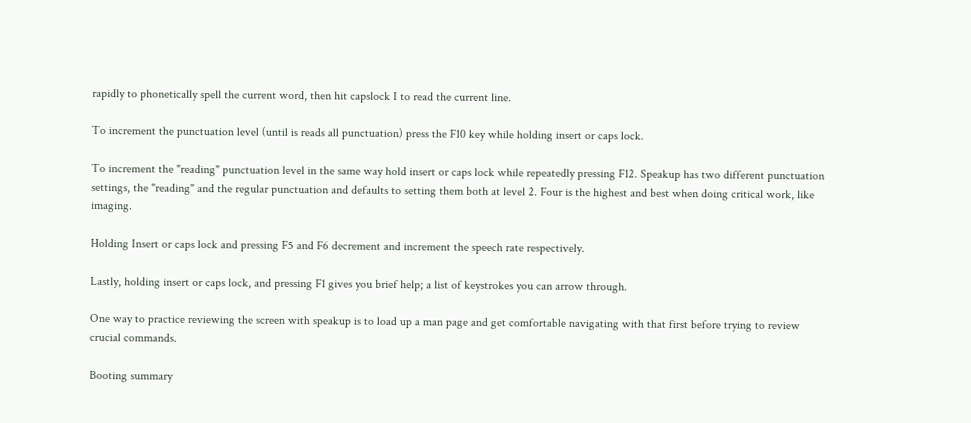rapidly to phonetically spell the current word, then hit capslock I to read the current line.

To increment the punctuation level (until is reads all punctuation) press the F10 key while holding insert or caps lock.

To increment the "reading" punctuation level in the same way hold insert or caps lock while repeatedly pressing F12. Speakup has two different punctuation settings, the "reading" and the regular punctuation and defaults to setting them both at level 2. Four is the highest and best when doing critical work, like imaging.

Holding Insert or caps lock and pressing F5 and F6 decrement and increment the speech rate respectively.

Lastly, holding insert or caps lock, and pressing F1 gives you brief help; a list of keystrokes you can arrow through.

One way to practice reviewing the screen with speakup is to load up a man page and get comfortable navigating with that first before trying to review crucial commands.

Booting summary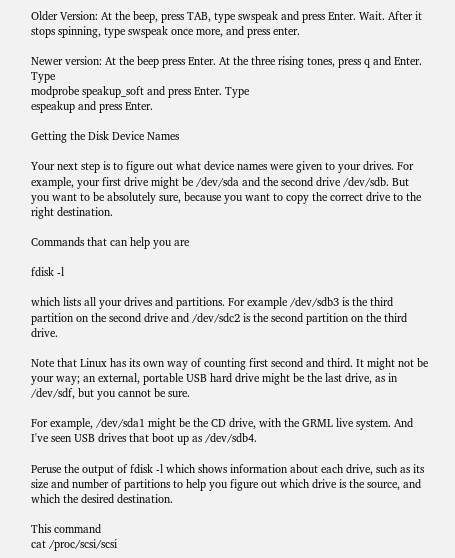Older Version: At the beep, press TAB, type swspeak and press Enter. Wait. After it stops spinning, type swspeak once more, and press enter.

Newer version: At the beep press Enter. At the three rising tones, press q and Enter. Type
modprobe speakup_soft and press Enter. Type
espeakup and press Enter.

Getting the Disk Device Names

Your next step is to figure out what device names were given to your drives. For example, your first drive might be /dev/sda and the second drive /dev/sdb. But you want to be absolutely sure, because you want to copy the correct drive to the right destination.

Commands that can help you are

fdisk -l

which lists all your drives and partitions. For example /dev/sdb3 is the third partition on the second drive and /dev/sdc2 is the second partition on the third drive.

Note that Linux has its own way of counting first second and third. It might not be your way; an external, portable USB hard drive might be the last drive, as in /dev/sdf, but you cannot be sure.

For example, /dev/sda1 might be the CD drive, with the GRML live system. And I've seen USB drives that boot up as /dev/sdb4.

Peruse the output of fdisk -l which shows information about each drive, such as its size and number of partitions to help you figure out which drive is the source, and which the desired destination.

This command
cat /proc/scsi/scsi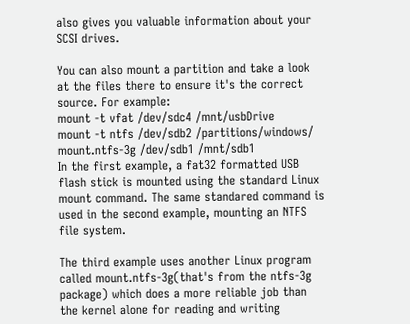also gives you valuable information about your SCSI drives.

You can also mount a partition and take a look at the files there to ensure it's the correct source. For example:
mount -t vfat /dev/sdc4 /mnt/usbDrive
mount -t ntfs /dev/sdb2 /partitions/windows/
mount.ntfs-3g /dev/sdb1 /mnt/sdb1
In the first example, a fat32 formatted USB flash stick is mounted using the standard Linux mount command. The same standared command is used in the second example, mounting an NTFS file system.

The third example uses another Linux program called mount.ntfs-3g(that's from the ntfs-3g package) which does a more reliable job than the kernel alone for reading and writing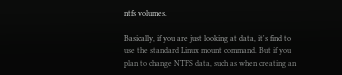ntfs volumes.

Basically, if you are just looking at data, it's find to use the standard Linux mount command. But if you plan to change NTFS data, such as when creating an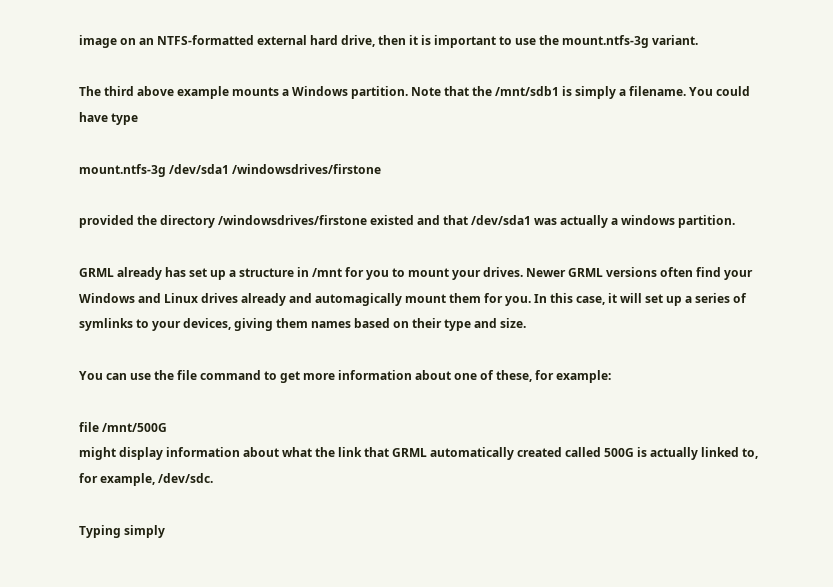image on an NTFS-formatted external hard drive, then it is important to use the mount.ntfs-3g variant.

The third above example mounts a Windows partition. Note that the /mnt/sdb1 is simply a filename. You could have type

mount.ntfs-3g /dev/sda1 /windowsdrives/firstone

provided the directory /windowsdrives/firstone existed and that /dev/sda1 was actually a windows partition.

GRML already has set up a structure in /mnt for you to mount your drives. Newer GRML versions often find your Windows and Linux drives already and automagically mount them for you. In this case, it will set up a series of symlinks to your devices, giving them names based on their type and size.

You can use the file command to get more information about one of these, for example:

file /mnt/500G
might display information about what the link that GRML automatically created called 500G is actually linked to, for example, /dev/sdc.

Typing simply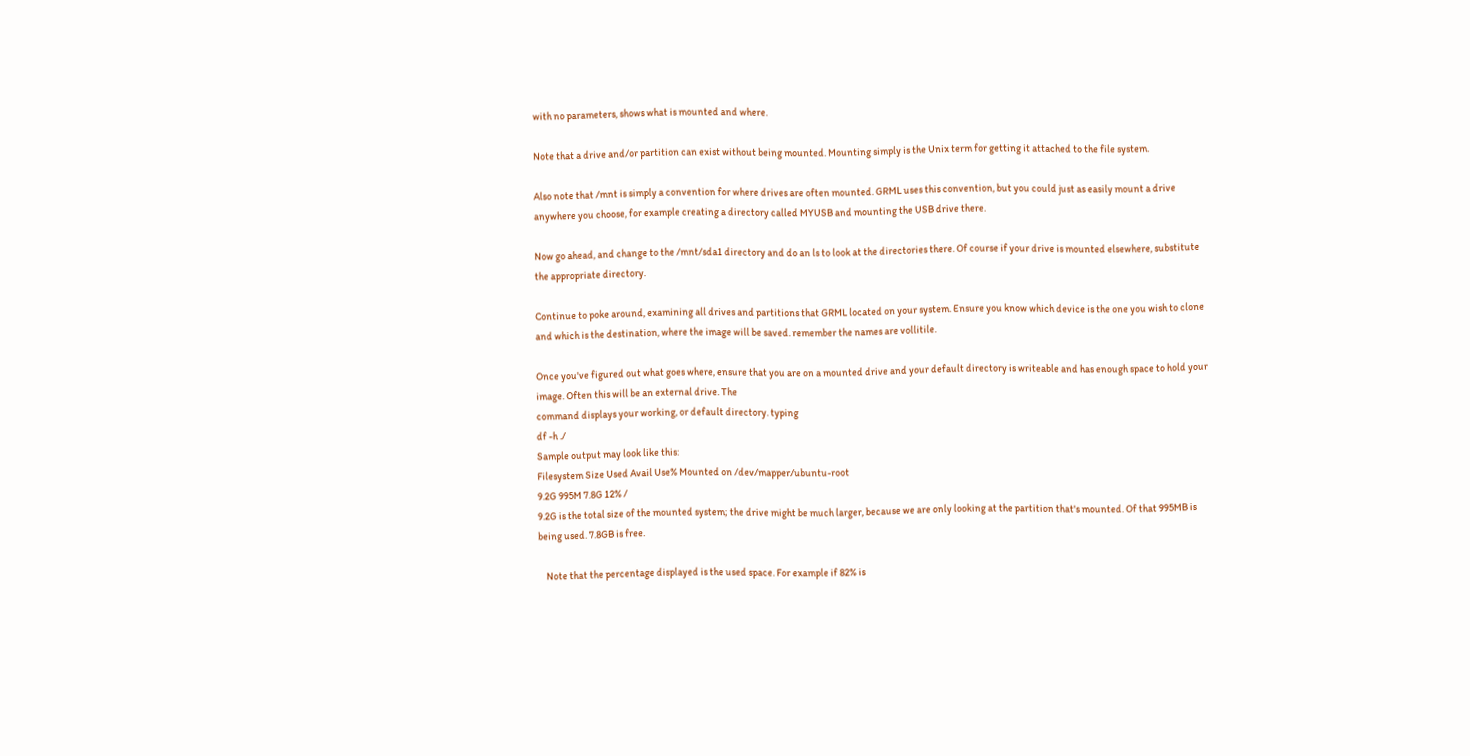with no parameters, shows what is mounted and where.

Note that a drive and/or partition can exist without being mounted. Mounting simply is the Unix term for getting it attached to the file system.

Also note that /mnt is simply a convention for where drives are often mounted. GRML uses this convention, but you could just as easily mount a drive anywhere you choose, for example creating a directory called MYUSB and mounting the USB drive there.

Now go ahead, and change to the /mnt/sda1 directory and do an ls to look at the directories there. Of course if your drive is mounted elsewhere, substitute the appropriate directory.

Continue to poke around, examining all drives and partitions that GRML located on your system. Ensure you know which device is the one you wish to clone and which is the destination, where the image will be saved. remember the names are vollitile.

Once you've figured out what goes where, ensure that you are on a mounted drive and your default directory is writeable and has enough space to hold your image. Often this will be an external drive. The
command displays your working, or default directory. typing
df -h ./
Sample output may look like this:
Filesystem Size Used Avail Use% Mounted on /dev/mapper/ubuntu-root
9.2G 995M 7.8G 12% /
9.2G is the total size of the mounted system; the drive might be much larger, because we are only looking at the partition that's mounted. Of that 995MB is being used. 7.8GB is free.

    Note that the percentage displayed is the used space. For example if 82% is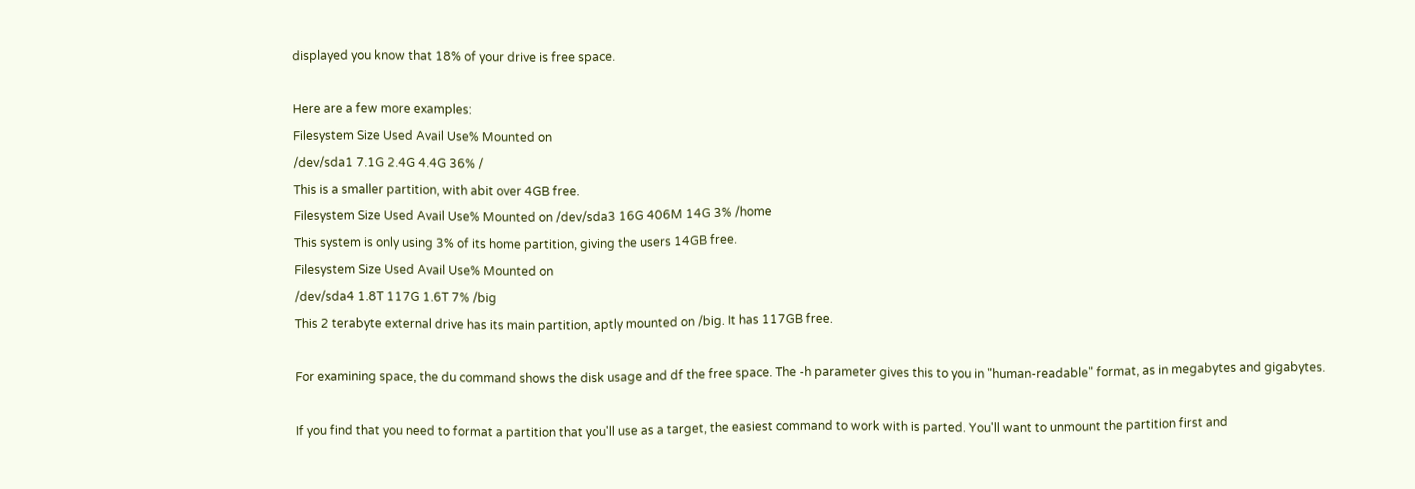displayed you know that 18% of your drive is free space.

Here are a few more examples:
Filesystem Size Used Avail Use% Mounted on
/dev/sda1 7.1G 2.4G 4.4G 36% /
This is a smaller partition, with abit over 4GB free.
Filesystem Size Used Avail Use% Mounted on /dev/sda3 16G 406M 14G 3% /home
This system is only using 3% of its home partition, giving the users 14GB free.
Filesystem Size Used Avail Use% Mounted on
/dev/sda4 1.8T 117G 1.6T 7% /big
This 2 terabyte external drive has its main partition, aptly mounted on /big. It has 117GB free.

For examining space, the du command shows the disk usage and df the free space. The -h parameter gives this to you in "human-readable" format, as in megabytes and gigabytes.

If you find that you need to format a partition that you'll use as a target, the easiest command to work with is parted. You'll want to unmount the partition first and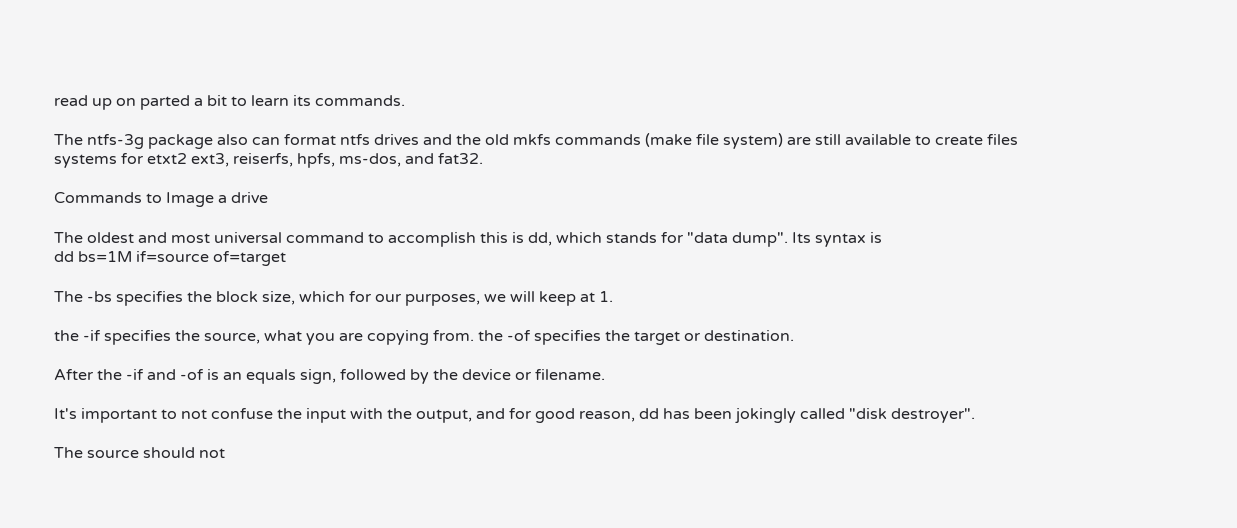read up on parted a bit to learn its commands.

The ntfs-3g package also can format ntfs drives and the old mkfs commands (make file system) are still available to create files systems for etxt2 ext3, reiserfs, hpfs, ms-dos, and fat32.

Commands to Image a drive

The oldest and most universal command to accomplish this is dd, which stands for "data dump". Its syntax is
dd bs=1M if=source of=target

The -bs specifies the block size, which for our purposes, we will keep at 1.

the -if specifies the source, what you are copying from. the -of specifies the target or destination.

After the -if and -of is an equals sign, followed by the device or filename.

It's important to not confuse the input with the output, and for good reason, dd has been jokingly called "disk destroyer".

The source should not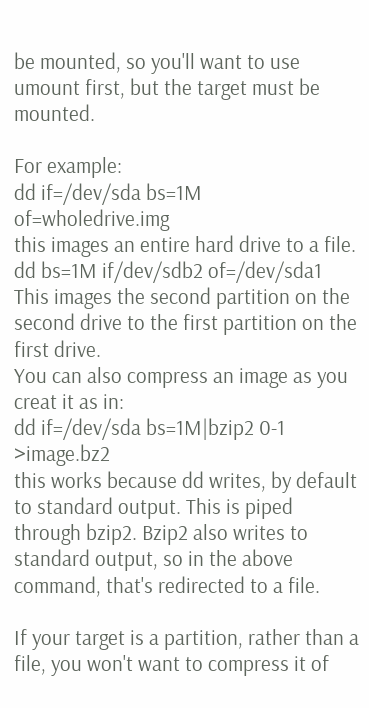be mounted, so you'll want to use umount first, but the target must be mounted.

For example:
dd if=/dev/sda bs=1M of=wholedrive.img
this images an entire hard drive to a file.
dd bs=1M if/dev/sdb2 of=/dev/sda1
This images the second partition on the second drive to the first partition on the first drive.
You can also compress an image as you creat it as in:
dd if=/dev/sda bs=1M|bzip2 0-1 >image.bz2
this works because dd writes, by default to standard output. This is piped through bzip2. Bzip2 also writes to standard output, so in the above command, that's redirected to a file.

If your target is a partition, rather than a file, you won't want to compress it of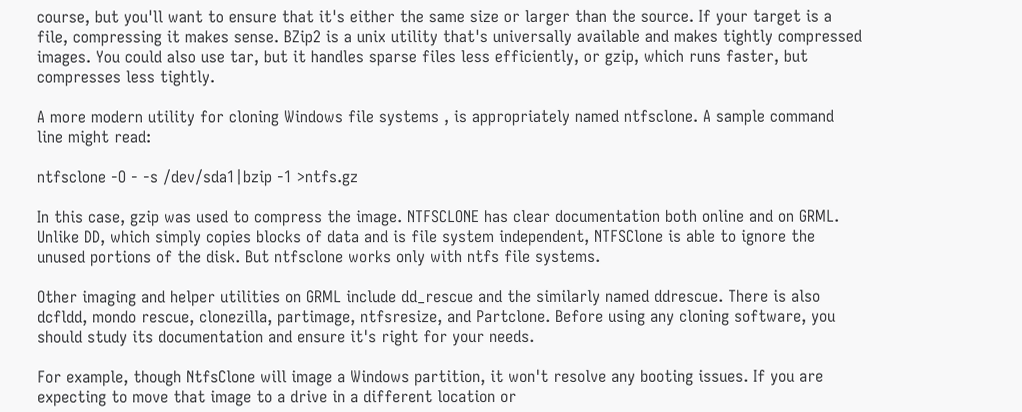course, but you'll want to ensure that it's either the same size or larger than the source. If your target is a file, compressing it makes sense. BZip2 is a unix utility that's universally available and makes tightly compressed images. You could also use tar, but it handles sparse files less efficiently, or gzip, which runs faster, but compresses less tightly.

A more modern utility for cloning Windows file systems , is appropriately named ntfsclone. A sample command line might read:

ntfsclone -O - -s /dev/sda1|bzip -1 >ntfs.gz

In this case, gzip was used to compress the image. NTFSCLONE has clear documentation both online and on GRML. Unlike DD, which simply copies blocks of data and is file system independent, NTFSClone is able to ignore the unused portions of the disk. But ntfsclone works only with ntfs file systems.

Other imaging and helper utilities on GRML include dd_rescue and the similarly named ddrescue. There is also dcfldd, mondo rescue, clonezilla, partimage, ntfsresize, and Partclone. Before using any cloning software, you should study its documentation and ensure it's right for your needs.

For example, though NtfsClone will image a Windows partition, it won't resolve any booting issues. If you are expecting to move that image to a drive in a different location or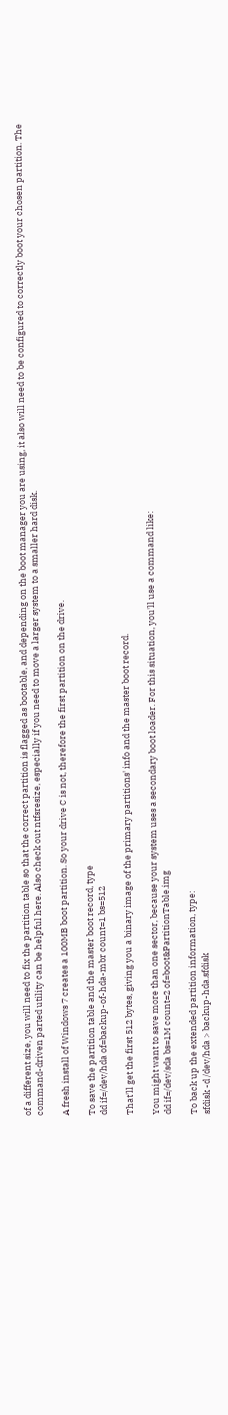of a different size, you will need to fix the partition table so that the correct partition is flagged as bootable, and depending on the boot manager you are using, it also will need to be configured to correctly boot your chosen partition. The command-driven parted utility can be helpful here. Also check out ntfsresize, especially if you need to move a larger system to a smaller hard disk.

A fresh install of Windows 7 creates a 100MB boot partition. So your drive C is not, therefore the first partition on the drive.

To save the partition table and the master boot record, type
dd if=/dev/hda of=backup-of-hda-mbr count=1 bs=512

That'll get the first 512 bytes, giving you a binary image of the primary partitions' info and the master boot record.

You might want to save more than one sector, because your system uses a secondary boot loader. For this situation, you'll use a command like:
dd if=/dev/sda bs=1M count=2 of=boot&PartitionTable.img

To back up the extended partition information, type:
sfdisk -d /dev/hda > backup-hda.sfdisk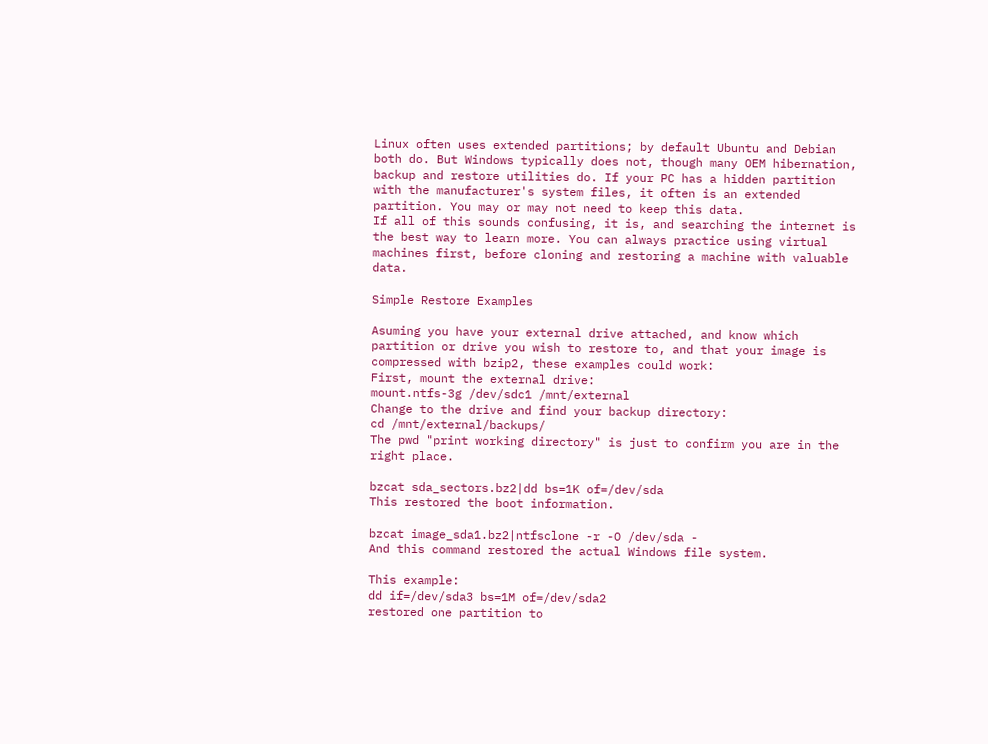Linux often uses extended partitions; by default Ubuntu and Debian both do. But Windows typically does not, though many OEM hibernation, backup and restore utilities do. If your PC has a hidden partition with the manufacturer's system files, it often is an extended partition. You may or may not need to keep this data.
If all of this sounds confusing, it is, and searching the internet is the best way to learn more. You can always practice using virtual machines first, before cloning and restoring a machine with valuable data.

Simple Restore Examples

Asuming you have your external drive attached, and know which partition or drive you wish to restore to, and that your image is compressed with bzip2, these examples could work:
First, mount the external drive:
mount.ntfs-3g /dev/sdc1 /mnt/external
Change to the drive and find your backup directory:
cd /mnt/external/backups/
The pwd "print working directory" is just to confirm you are in the right place.

bzcat sda_sectors.bz2|dd bs=1K of=/dev/sda
This restored the boot information.

bzcat image_sda1.bz2|ntfsclone -r -O /dev/sda -
And this command restored the actual Windows file system.

This example:
dd if=/dev/sda3 bs=1M of=/dev/sda2
restored one partition to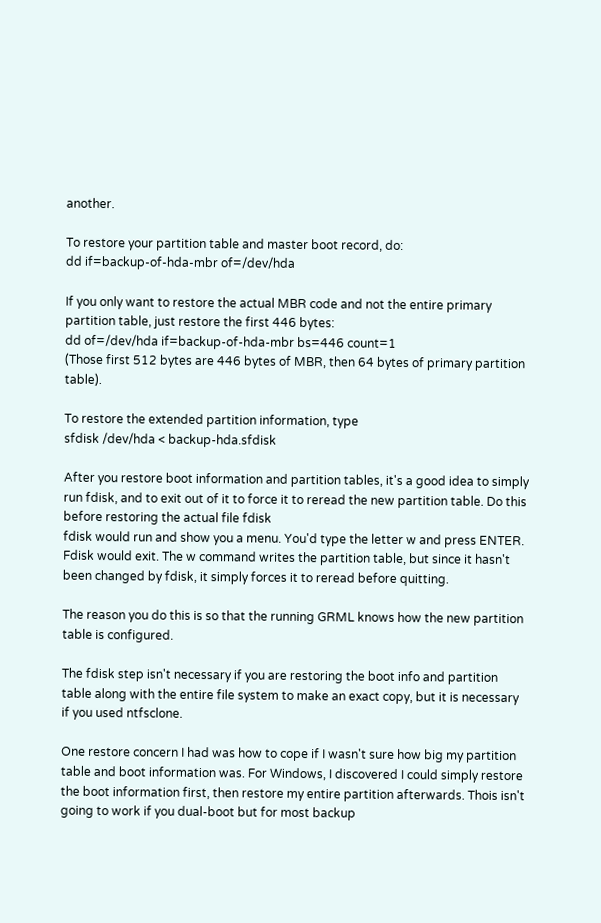another.

To restore your partition table and master boot record, do:
dd if=backup-of-hda-mbr of=/dev/hda

If you only want to restore the actual MBR code and not the entire primary partition table, just restore the first 446 bytes:
dd of=/dev/hda if=backup-of-hda-mbr bs=446 count=1
(Those first 512 bytes are 446 bytes of MBR, then 64 bytes of primary partition table).

To restore the extended partition information, type
sfdisk /dev/hda < backup-hda.sfdisk

After you restore boot information and partition tables, it's a good idea to simply run fdisk, and to exit out of it to force it to reread the new partition table. Do this before restoring the actual file fdisk
fdisk would run and show you a menu. You'd type the letter w and press ENTER. Fdisk would exit. The w command writes the partition table, but since it hasn't been changed by fdisk, it simply forces it to reread before quitting.

The reason you do this is so that the running GRML knows how the new partition table is configured.

The fdisk step isn't necessary if you are restoring the boot info and partition table along with the entire file system to make an exact copy, but it is necessary if you used ntfsclone.

One restore concern I had was how to cope if I wasn't sure how big my partition table and boot information was. For Windows, I discovered I could simply restore the boot information first, then restore my entire partition afterwards. Thois isn't going to work if you dual-boot but for most backup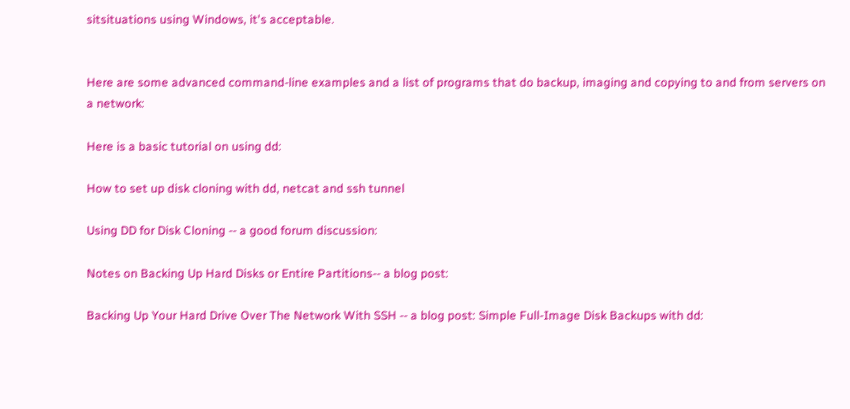sitsituations using Windows, it's acceptable.


Here are some advanced command-line examples and a list of programs that do backup, imaging and copying to and from servers on a network:

Here is a basic tutorial on using dd:

How to set up disk cloning with dd, netcat and ssh tunnel

Using DD for Disk Cloning -- a good forum discussion:

Notes on Backing Up Hard Disks or Entire Partitions-- a blog post:

Backing Up Your Hard Drive Over The Network With SSH -- a blog post: Simple Full-Image Disk Backups with dd: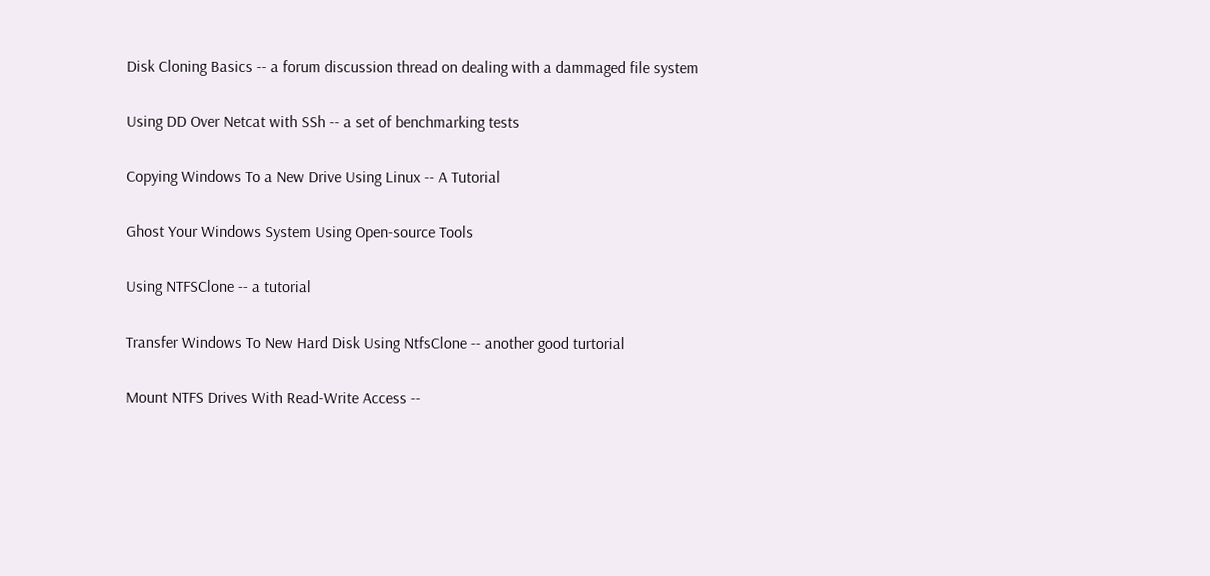Disk Cloning Basics -- a forum discussion thread on dealing with a dammaged file system

Using DD Over Netcat with SSh -- a set of benchmarking tests

Copying Windows To a New Drive Using Linux -- A Tutorial

Ghost Your Windows System Using Open-source Tools

Using NTFSClone -- a tutorial

Transfer Windows To New Hard Disk Using NtfsClone -- another good turtorial

Mount NTFS Drives With Read-Write Access --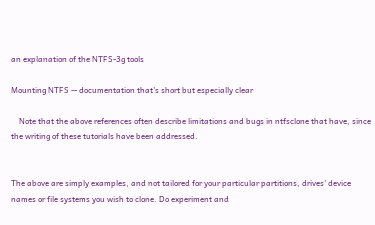an explanation of the NTFS-3g tools

Mounting NTFS -- documentation that's short but especially clear

    Note that the above references often describe limitations and bugs in ntfsclone that have, since the writing of these tutorials have been addressed.


The above are simply examples, and not tailored for your particular partitions, drives' device names or file systems you wish to clone. Do experiment and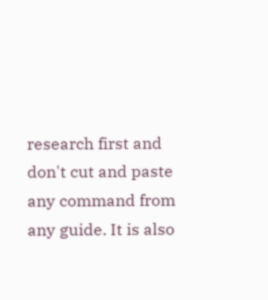research first and don't cut and paste any command from any guide. It is also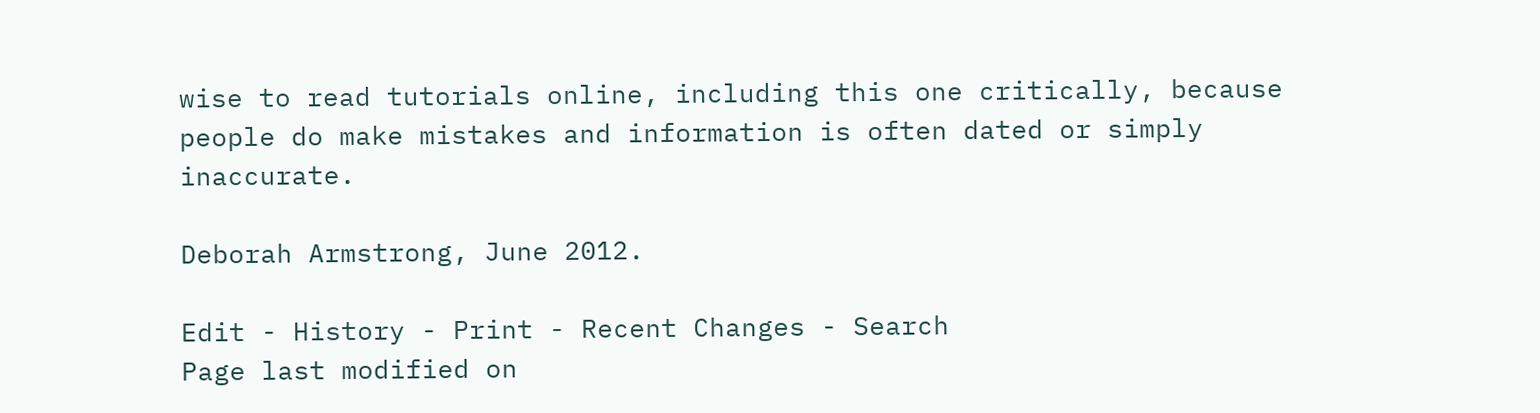wise to read tutorials online, including this one critically, because people do make mistakes and information is often dated or simply inaccurate.

Deborah Armstrong, June 2012.

Edit - History - Print - Recent Changes - Search
Page last modified on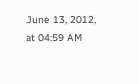June 13, 2012, at 04:59 AM